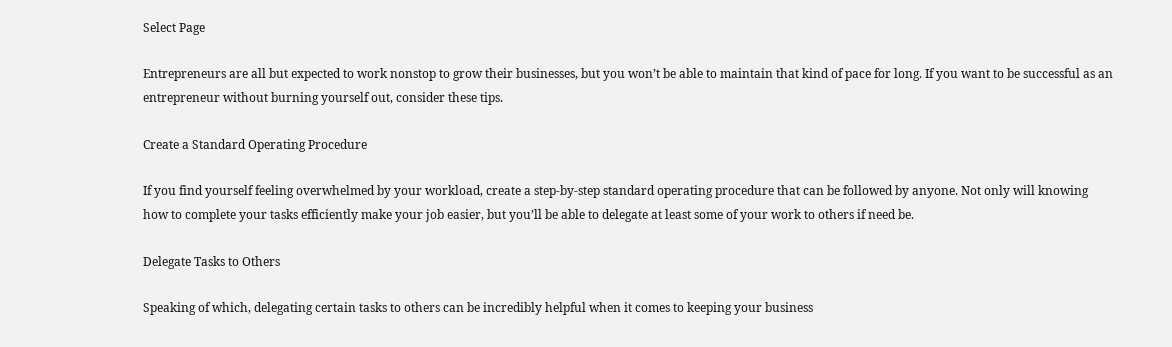Select Page

Entrepreneurs are all but expected to work nonstop to grow their businesses, but you won’t be able to maintain that kind of pace for long. If you want to be successful as an entrepreneur without burning yourself out, consider these tips.

Create a Standard Operating Procedure

If you find yourself feeling overwhelmed by your workload, create a step-by-step standard operating procedure that can be followed by anyone. Not only will knowing how to complete your tasks efficiently make your job easier, but you’ll be able to delegate at least some of your work to others if need be.

Delegate Tasks to Others

Speaking of which, delegating certain tasks to others can be incredibly helpful when it comes to keeping your business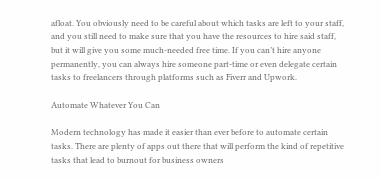afloat. You obviously need to be careful about which tasks are left to your staff, and you still need to make sure that you have the resources to hire said staff, but it will give you some much-needed free time. If you can’t hire anyone permanently, you can always hire someone part-time or even delegate certain tasks to freelancers through platforms such as Fiverr and Upwork.

Automate Whatever You Can

Modern technology has made it easier than ever before to automate certain tasks. There are plenty of apps out there that will perform the kind of repetitive tasks that lead to burnout for business owners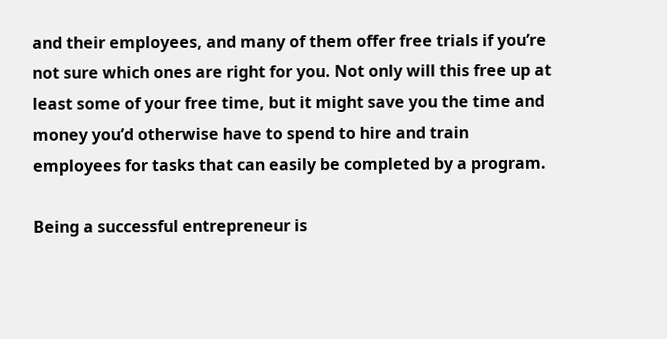and their employees, and many of them offer free trials if you’re not sure which ones are right for you. Not only will this free up at least some of your free time, but it might save you the time and money you’d otherwise have to spend to hire and train employees for tasks that can easily be completed by a program.

Being a successful entrepreneur is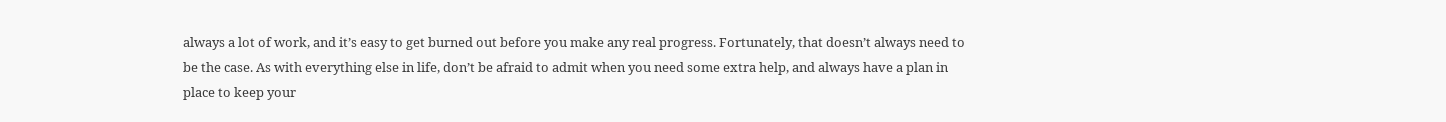always a lot of work, and it’s easy to get burned out before you make any real progress. Fortunately, that doesn’t always need to be the case. As with everything else in life, don’t be afraid to admit when you need some extra help, and always have a plan in place to keep your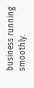business running smoothly.